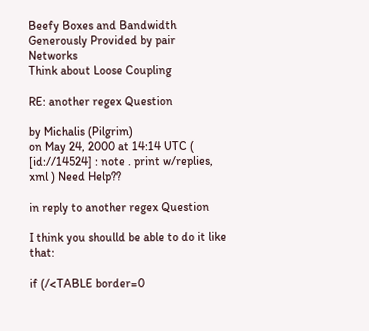Beefy Boxes and Bandwidth Generously Provided by pair Networks
Think about Loose Coupling

RE: another regex Question

by Michalis (Pilgrim)
on May 24, 2000 at 14:14 UTC ( [id://14524] : note . print w/replies, xml ) Need Help??

in reply to another regex Question

I think you shoulld be able to do it like that:

if (/<TABLE border=0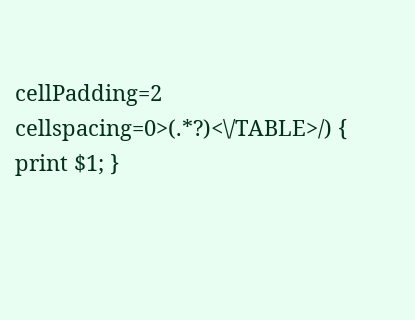cellPadding=2 cellspacing=0>(.*?)<\/TABLE>/) { print $1; }